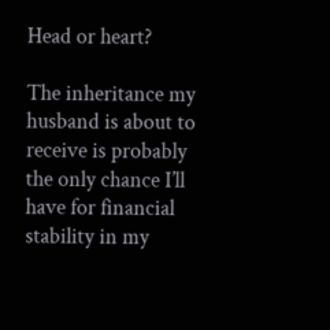Head or heart?

The inheritance my husband is about to receive is probably the only chance I’ll have for financial stability in my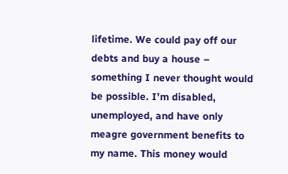lifetime. We could pay off our debts and buy a house – something I never thought would be possible. I’m disabled, unemployed, and have only meagre government benefits to my name. This money would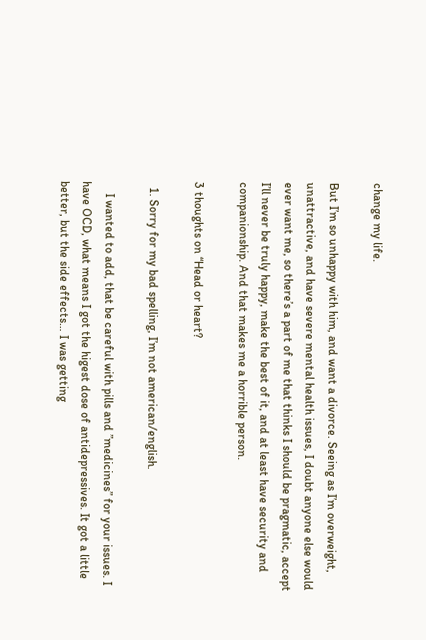change my life.

But I’m so unhappy with him, and want a divorce. Seeing as I’m overweight, unattractive, and have severe mental health issues, I doubt anyone else would ever want me, so there’s a part of me that thinks I should be pragmatic, accept I’ll never be truly happy, make the best of it, and at least have security and companionship. And that makes me a horrible person.

3 thoughts on “Head or heart?

  1. Sorry for my bad spelling, I’m not american/english.

    I wanted to add, that be careful with pills and ”medicines” for your issues. I have OCD, what means I got the higest dose of antidepressives. It got a little better, but the side effects… I was getting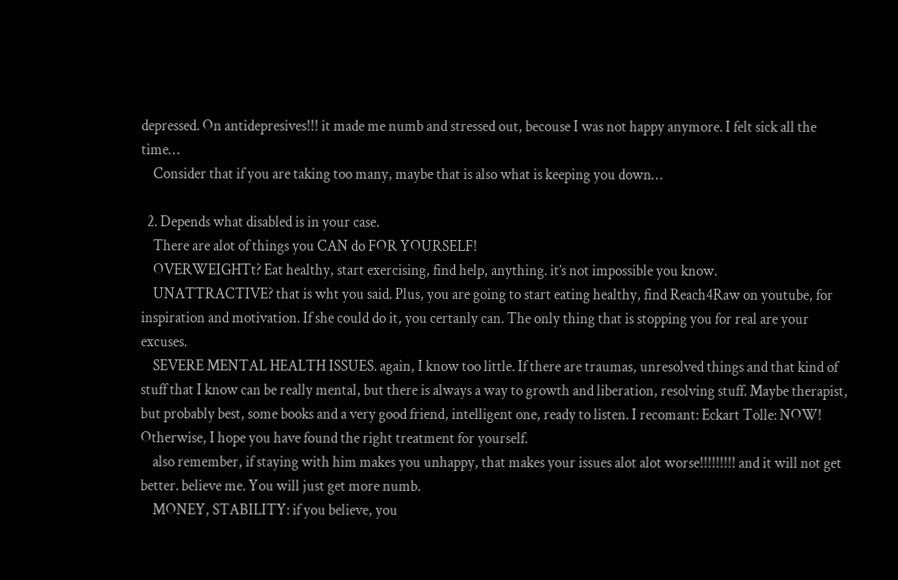depressed. On antidepresives!!! it made me numb and stressed out, becouse I was not happy anymore. I felt sick all the time…
    Consider that if you are taking too many, maybe that is also what is keeping you down…

  2. Depends what disabled is in your case.
    There are alot of things you CAN do FOR YOURSELF!
    OVERWEIGHTt? Eat healthy, start exercising, find help, anything. it’s not impossible you know.
    UNATTRACTIVE? that is wht you said. Plus, you are going to start eating healthy, find Reach4Raw on youtube, for inspiration and motivation. If she could do it, you certanly can. The only thing that is stopping you for real are your excuses.
    SEVERE MENTAL HEALTH ISSUES. again, I know too little. If there are traumas, unresolved things and that kind of stuff that I know can be really mental, but there is always a way to growth and liberation, resolving stuff. Maybe therapist, but probably best, some books and a very good friend, intelligent one, ready to listen. I recomant: Eckart Tolle: NOW! Otherwise, I hope you have found the right treatment for yourself.
    also remember, if staying with him makes you unhappy, that makes your issues alot alot worse!!!!!!!!! and it will not get better. believe me. You will just get more numb.
    MONEY, STABILITY: if you believe, you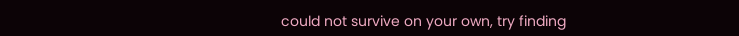could not survive on your own, try finding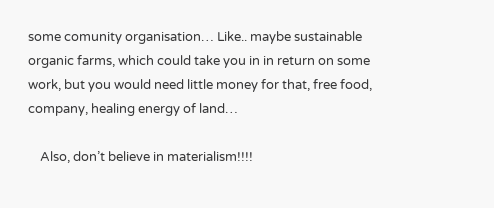some comunity organisation… Like.. maybe sustainable organic farms, which could take you in in return on some work, but you would need little money for that, free food, company, healing energy of land…

    Also, don’t believe in materialism!!!!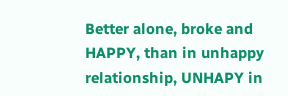Better alone, broke and HAPPY, than in unhappy relationship, UNHAPY in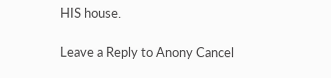HIS house.

Leave a Reply to Anony Cancel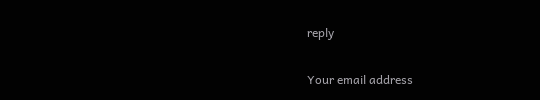reply

Your email address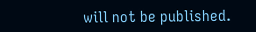will not be published.